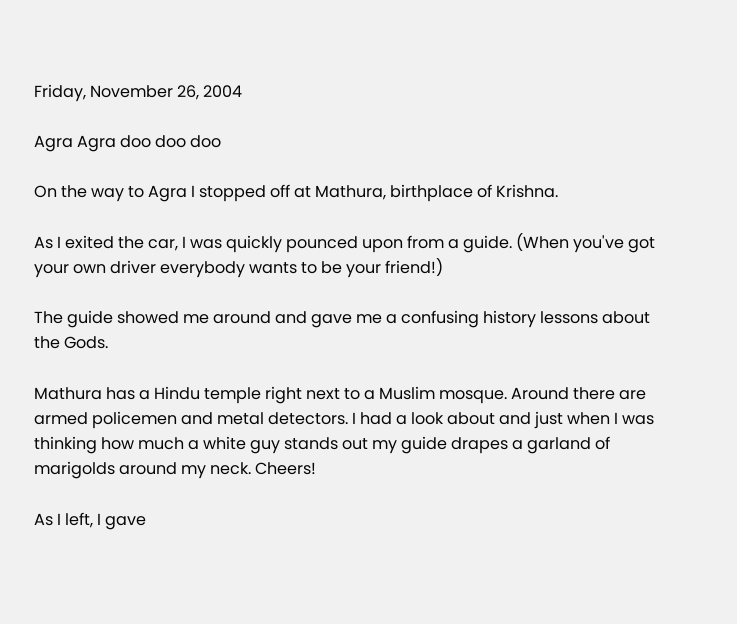Friday, November 26, 2004

Agra Agra doo doo doo

On the way to Agra I stopped off at Mathura, birthplace of Krishna.

As I exited the car, I was quickly pounced upon from a guide. (When you've got your own driver everybody wants to be your friend!)

The guide showed me around and gave me a confusing history lessons about the Gods.

Mathura has a Hindu temple right next to a Muslim mosque. Around there are armed policemen and metal detectors. I had a look about and just when I was thinking how much a white guy stands out my guide drapes a garland of marigolds around my neck. Cheers!

As I left, I gave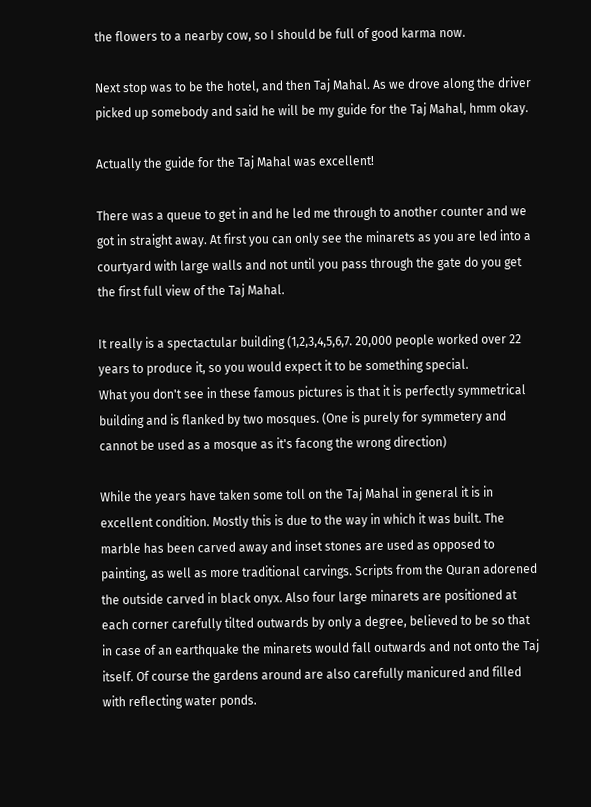the flowers to a nearby cow, so I should be full of good karma now.

Next stop was to be the hotel, and then Taj Mahal. As we drove along the driver picked up somebody and said he will be my guide for the Taj Mahal, hmm okay.

Actually the guide for the Taj Mahal was excellent!

There was a queue to get in and he led me through to another counter and we got in straight away. At first you can only see the minarets as you are led into a courtyard with large walls and not until you pass through the gate do you get the first full view of the Taj Mahal.

It really is a spectactular building (1,2,3,4,5,6,7. 20,000 people worked over 22 years to produce it, so you would expect it to be something special.
What you don't see in these famous pictures is that it is perfectly symmetrical building and is flanked by two mosques. (One is purely for symmetery and cannot be used as a mosque as it's facong the wrong direction)

While the years have taken some toll on the Taj Mahal in general it is in excellent condition. Mostly this is due to the way in which it was built. The marble has been carved away and inset stones are used as opposed to painting, as well as more traditional carvings. Scripts from the Quran adorened the outside carved in black onyx. Also four large minarets are positioned at each corner carefully tilted outwards by only a degree, believed to be so that in case of an earthquake the minarets would fall outwards and not onto the Taj itself. Of course the gardens around are also carefully manicured and filled with reflecting water ponds.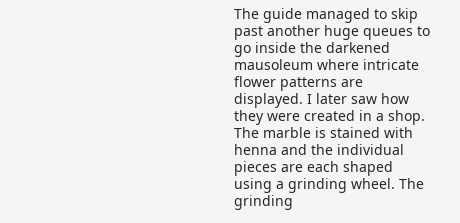The guide managed to skip past another huge queues to go inside the darkened mausoleum where intricate flower patterns are displayed. I later saw how they were created in a shop. The marble is stained with henna and the individual pieces are each shaped using a grinding wheel. The grinding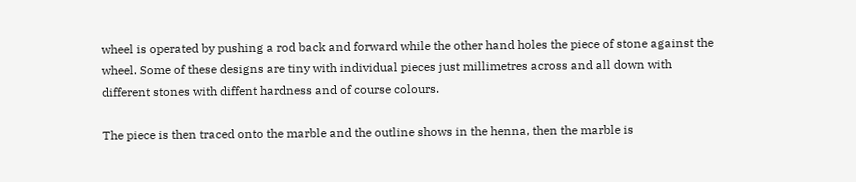wheel is operated by pushing a rod back and forward while the other hand holes the piece of stone against the wheel. Some of these designs are tiny with individual pieces just millimetres across and all down with different stones with diffent hardness and of course colours.

The piece is then traced onto the marble and the outline shows in the henna, then the marble is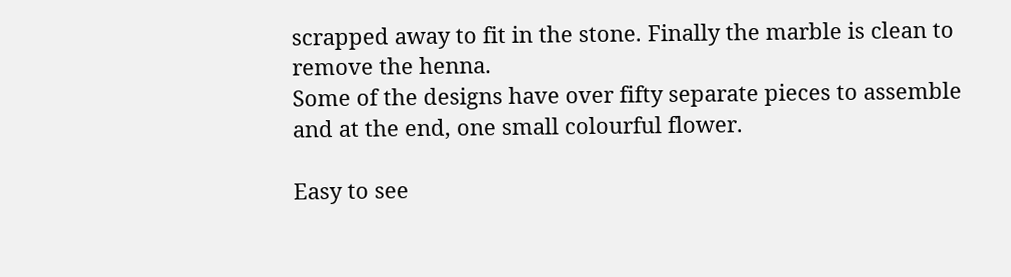scrapped away to fit in the stone. Finally the marble is clean to remove the henna.
Some of the designs have over fifty separate pieces to assemble and at the end, one small colourful flower.

Easy to see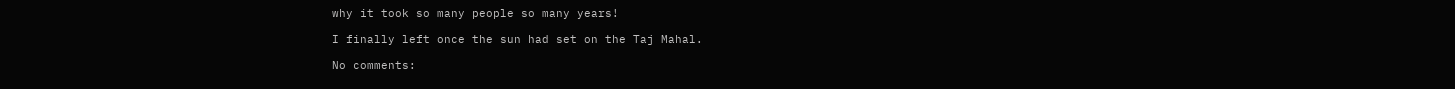why it took so many people so many years!

I finally left once the sun had set on the Taj Mahal.

No comments: